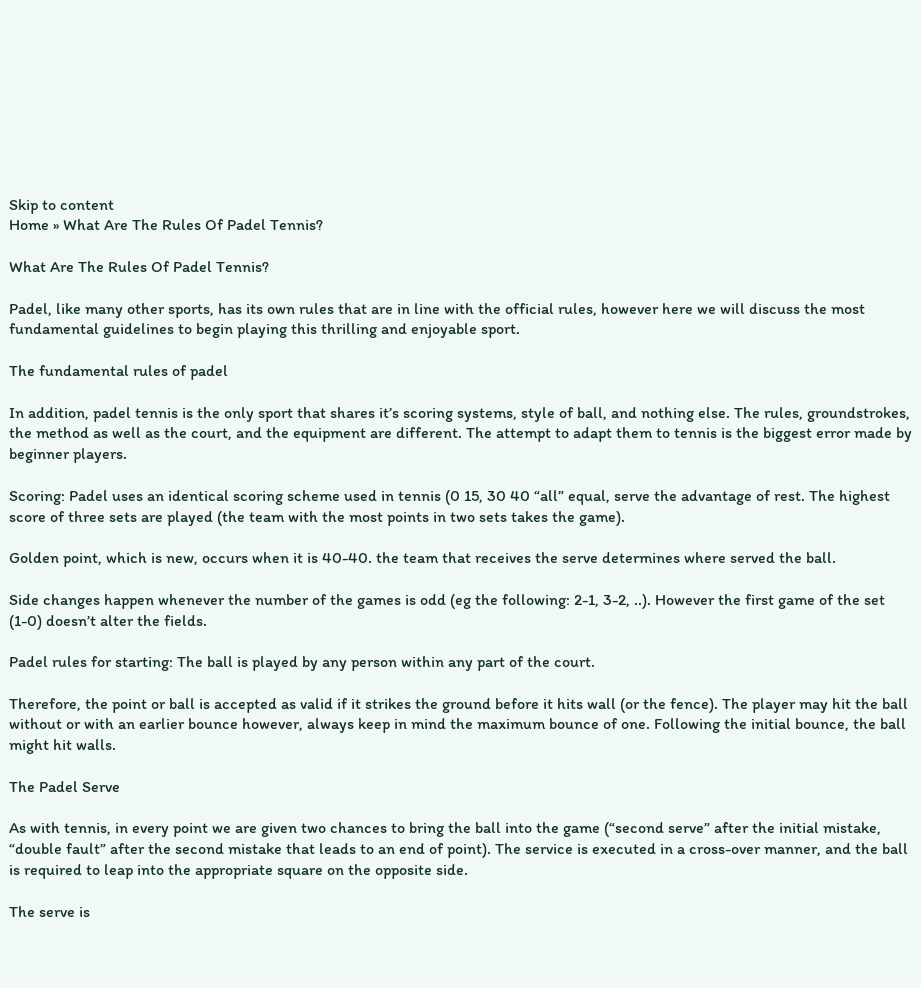Skip to content
Home » What Are The Rules Of Padel Tennis?

What Are The Rules Of Padel Tennis?

Padel, like many other sports, has its own rules that are in line with the official rules, however here we will discuss the most fundamental guidelines to begin playing this thrilling and enjoyable sport.

The fundamental rules of padel

In addition, padel tennis is the only sport that shares it’s scoring systems, style of ball, and nothing else. The rules, groundstrokes, the method as well as the court, and the equipment are different. The attempt to adapt them to tennis is the biggest error made by beginner players.

Scoring: Padel uses an identical scoring scheme used in tennis (0 15, 30 40 “all” equal, serve the advantage of rest. The highest score of three sets are played (the team with the most points in two sets takes the game).

Golden point, which is new, occurs when it is 40-40. the team that receives the serve determines where served the ball.

Side changes happen whenever the number of the games is odd (eg the following: 2-1, 3-2, ..). However the first game of the set (1-0) doesn’t alter the fields.

Padel rules for starting: The ball is played by any person within any part of the court.

Therefore, the point or ball is accepted as valid if it strikes the ground before it hits wall (or the fence). The player may hit the ball without or with an earlier bounce however, always keep in mind the maximum bounce of one. Following the initial bounce, the ball might hit walls.

The Padel Serve

As with tennis, in every point we are given two chances to bring the ball into the game (“second serve” after the initial mistake, “double fault” after the second mistake that leads to an end of point). The service is executed in a cross-over manner, and the ball is required to leap into the appropriate square on the opposite side.

The serve is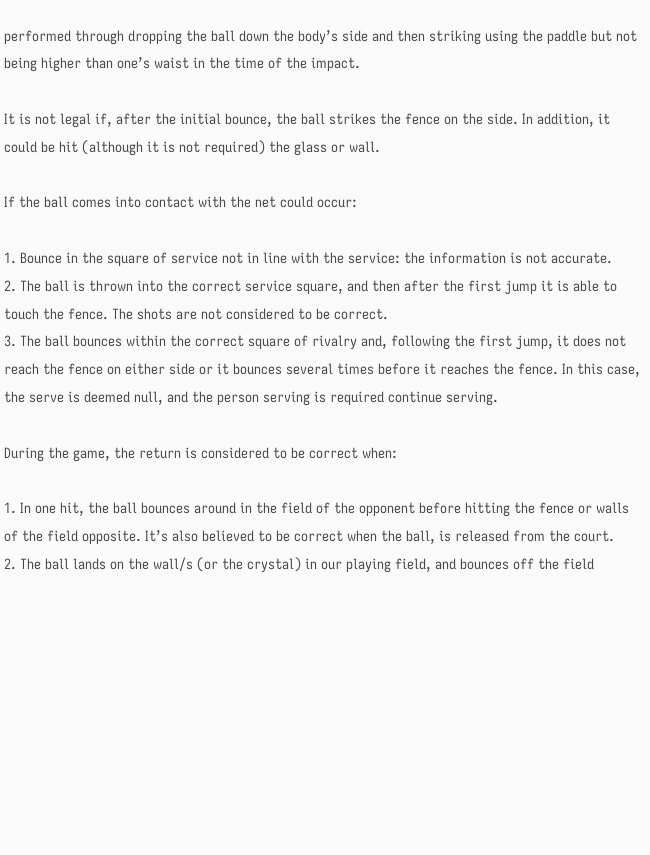performed through dropping the ball down the body’s side and then striking using the paddle but not being higher than one’s waist in the time of the impact.

It is not legal if, after the initial bounce, the ball strikes the fence on the side. In addition, it could be hit (although it is not required) the glass or wall.

If the ball comes into contact with the net could occur:

1. Bounce in the square of service not in line with the service: the information is not accurate.
2. The ball is thrown into the correct service square, and then after the first jump it is able to touch the fence. The shots are not considered to be correct.
3. The ball bounces within the correct square of rivalry and, following the first jump, it does not reach the fence on either side or it bounces several times before it reaches the fence. In this case, the serve is deemed null, and the person serving is required continue serving.

During the game, the return is considered to be correct when:

1. In one hit, the ball bounces around in the field of the opponent before hitting the fence or walls of the field opposite. It’s also believed to be correct when the ball, is released from the court.
2. The ball lands on the wall/s (or the crystal) in our playing field, and bounces off the field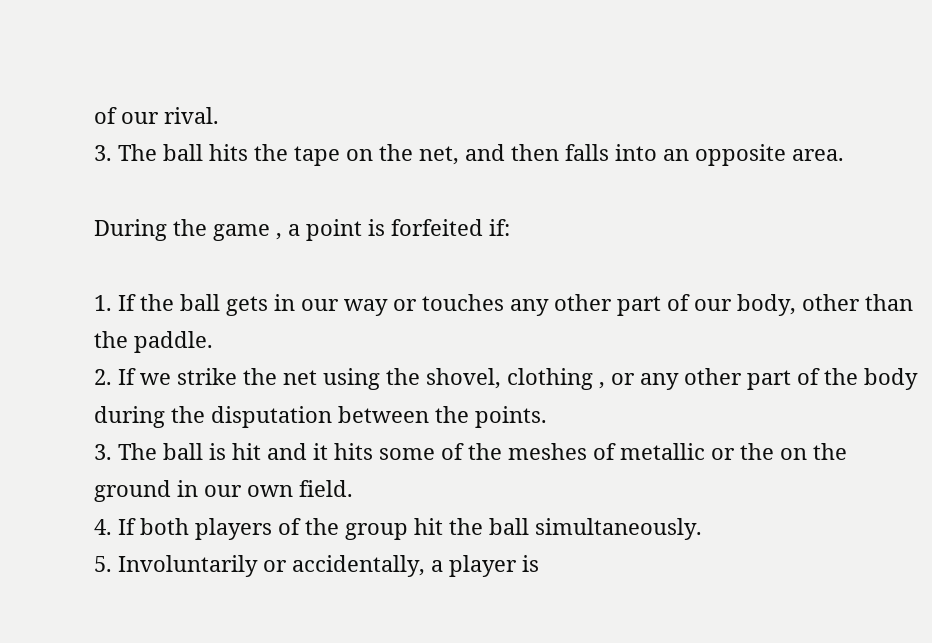of our rival.
3. The ball hits the tape on the net, and then falls into an opposite area.

During the game , a point is forfeited if:

1. If the ball gets in our way or touches any other part of our body, other than the paddle.
2. If we strike the net using the shovel, clothing , or any other part of the body during the disputation between the points.
3. The ball is hit and it hits some of the meshes of metallic or the on the ground in our own field.
4. If both players of the group hit the ball simultaneously.
5. Involuntarily or accidentally, a player is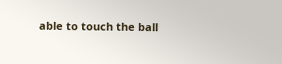able to touch the ball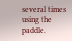several times using the paddle.